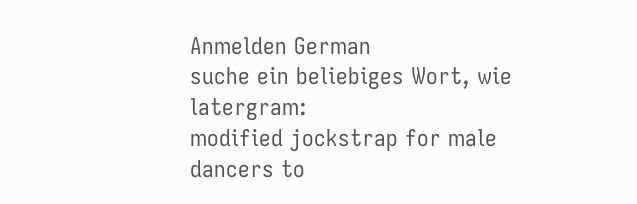Anmelden German
suche ein beliebiges Wort, wie latergram:
modified jockstrap for male dancers to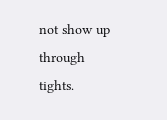not show up through tights.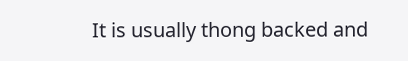It is usually thong backed and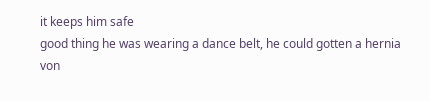it keeps him safe
good thing he was wearing a dance belt, he could gotten a hernia
von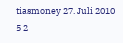tiasmoney 27. Juli 2010
5 2